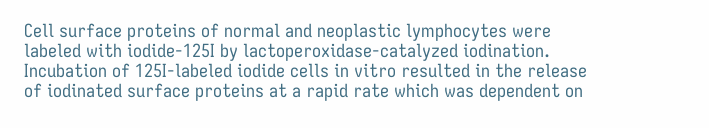Cell surface proteins of normal and neoplastic lymphocytes were labeled with iodide-125I by lactoperoxidase-catalyzed iodination. Incubation of 125I-labeled iodide cells in vitro resulted in the release of iodinated surface proteins at a rapid rate which was dependent on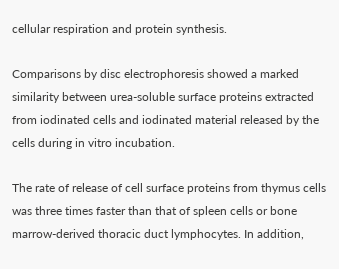cellular respiration and protein synthesis.

Comparisons by disc electrophoresis showed a marked similarity between urea-soluble surface proteins extracted from iodinated cells and iodinated material released by the cells during in vitro incubation.

The rate of release of cell surface proteins from thymus cells was three times faster than that of spleen cells or bone marrow-derived thoracic duct lymphocytes. In addition,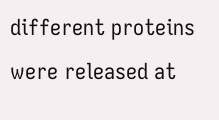different proteins were released at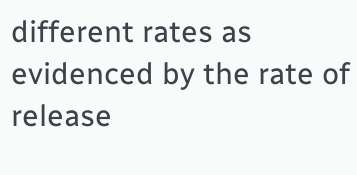different rates as evidenced by the rate of release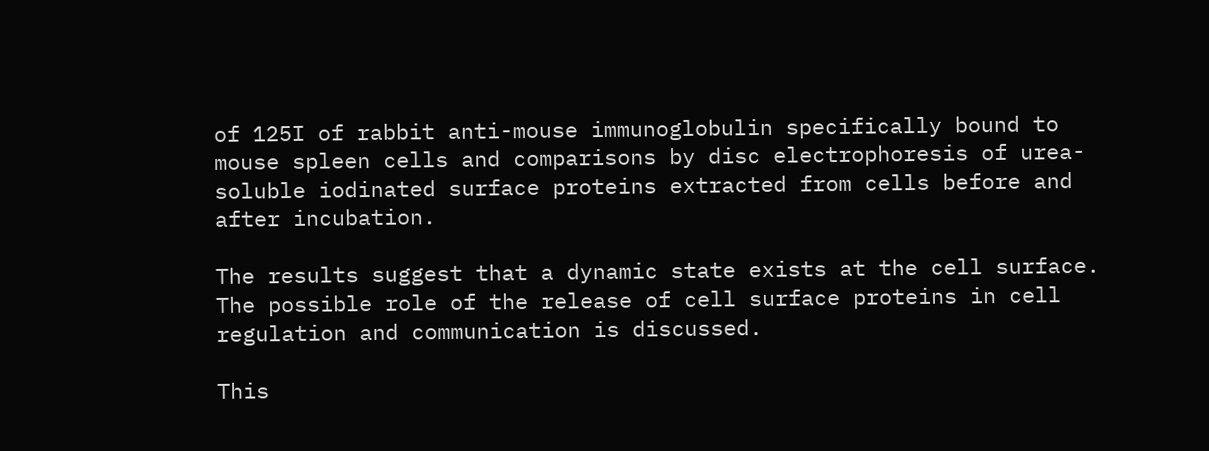of 125I of rabbit anti-mouse immunoglobulin specifically bound to mouse spleen cells and comparisons by disc electrophoresis of urea-soluble iodinated surface proteins extracted from cells before and after incubation.

The results suggest that a dynamic state exists at the cell surface. The possible role of the release of cell surface proteins in cell regulation and communication is discussed.

This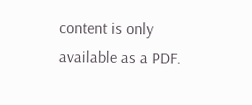content is only available as a PDF.